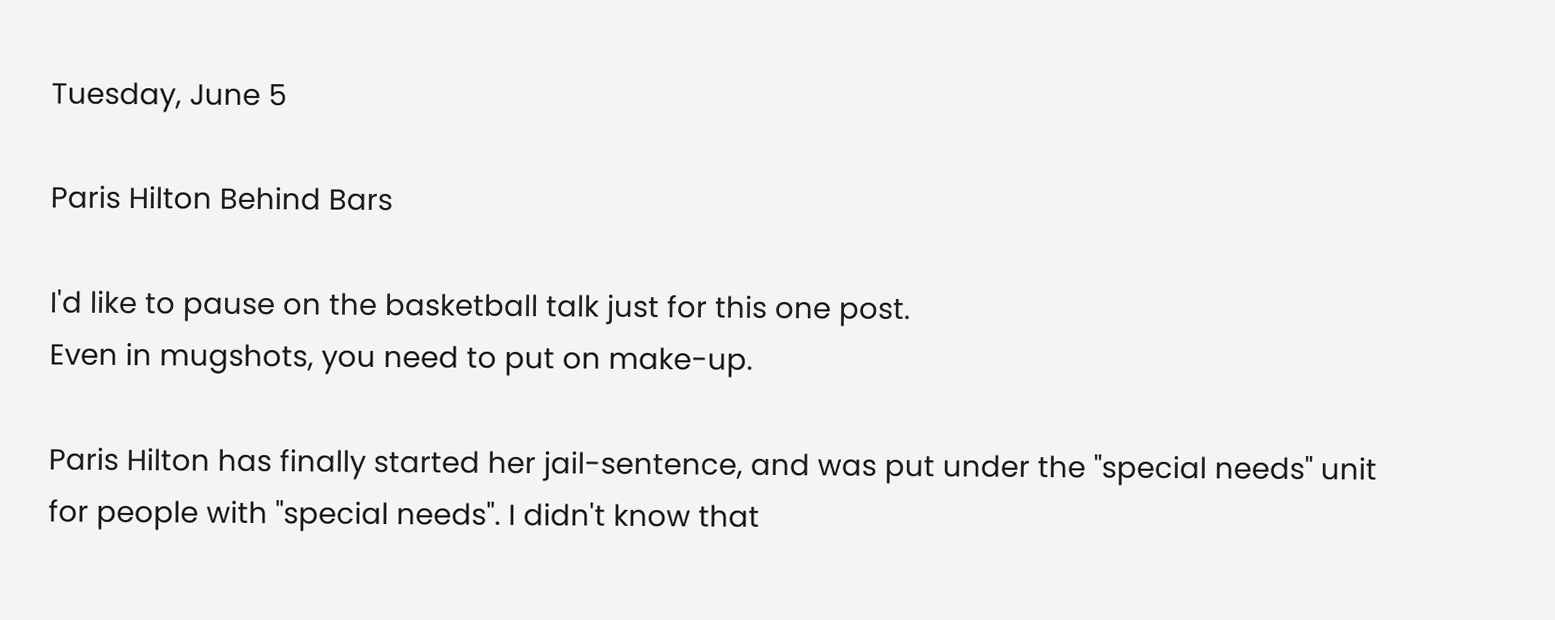Tuesday, June 5

Paris Hilton Behind Bars

I'd like to pause on the basketball talk just for this one post.
Even in mugshots, you need to put on make-up.

Paris Hilton has finally started her jail-sentence, and was put under the "special needs" unit for people with "special needs". I didn't know that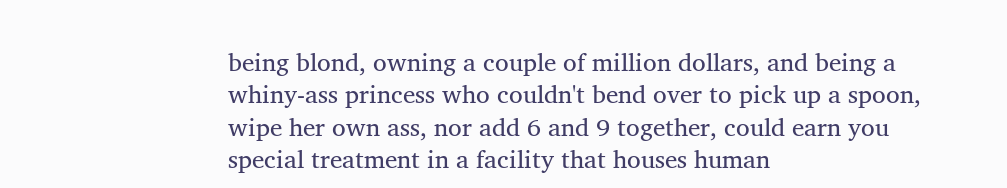being blond, owning a couple of million dollars, and being a whiny-ass princess who couldn't bend over to pick up a spoon, wipe her own ass, nor add 6 and 9 together, could earn you special treatment in a facility that houses human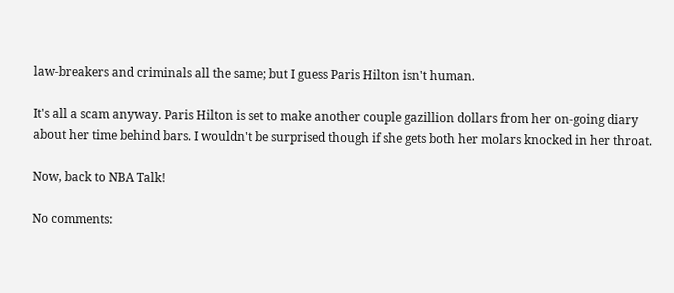law-breakers and criminals all the same; but I guess Paris Hilton isn't human.

It's all a scam anyway. Paris Hilton is set to make another couple gazillion dollars from her on-going diary about her time behind bars. I wouldn't be surprised though if she gets both her molars knocked in her throat.

Now, back to NBA Talk!

No comments: